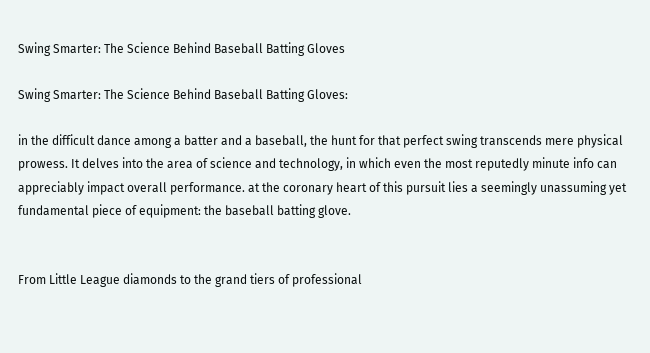Swing Smarter: The Science Behind Baseball Batting Gloves

Swing Smarter: The Science Behind Baseball Batting Gloves:

in the difficult dance among a batter and a baseball, the hunt for that perfect swing transcends mere physical prowess. It delves into the area of science and technology, in which even the most reputedly minute info can appreciably impact overall performance. at the coronary heart of this pursuit lies a seemingly unassuming yet fundamental piece of equipment: the baseball batting glove.


From Little League diamonds to the grand tiers of professional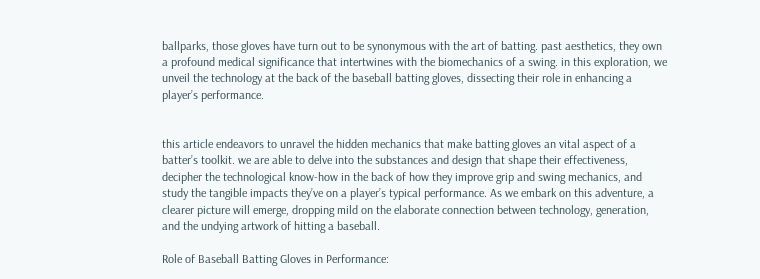ballparks, those gloves have turn out to be synonymous with the art of batting. past aesthetics, they own a profound medical significance that intertwines with the biomechanics of a swing. in this exploration, we unveil the technology at the back of the baseball batting gloves, dissecting their role in enhancing a player’s performance.


this article endeavors to unravel the hidden mechanics that make batting gloves an vital aspect of a batter’s toolkit. we are able to delve into the substances and design that shape their effectiveness, decipher the technological know-how in the back of how they improve grip and swing mechanics, and study the tangible impacts they’ve on a player’s typical performance. As we embark on this adventure, a clearer picture will emerge, dropping mild on the elaborate connection between technology, generation, and the undying artwork of hitting a baseball.

Role of Baseball Batting Gloves in Performance: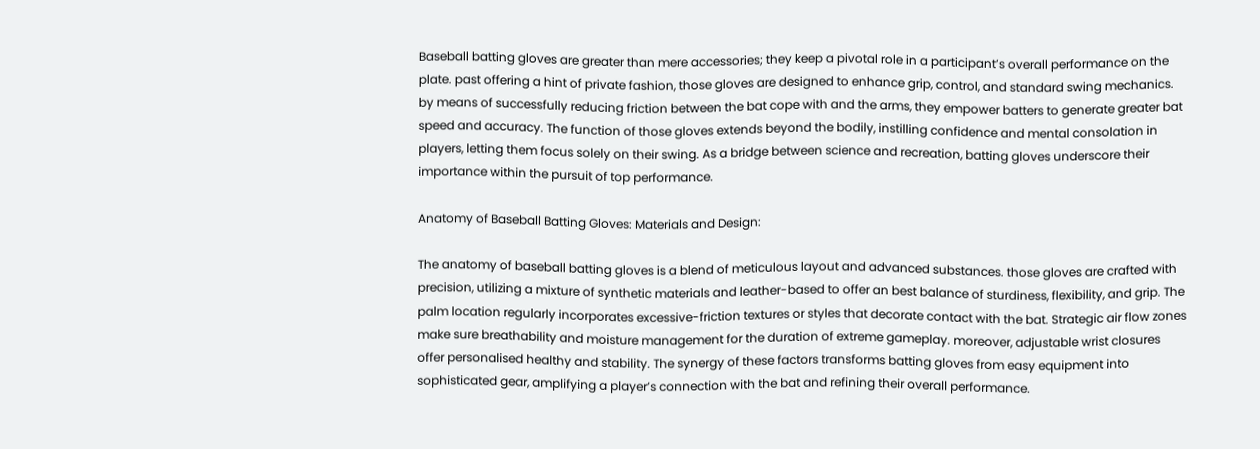Baseball batting gloves are greater than mere accessories; they keep a pivotal role in a participant’s overall performance on the plate. past offering a hint of private fashion, those gloves are designed to enhance grip, control, and standard swing mechanics. by means of successfully reducing friction between the bat cope with and the arms, they empower batters to generate greater bat speed and accuracy. The function of those gloves extends beyond the bodily, instilling confidence and mental consolation in players, letting them focus solely on their swing. As a bridge between science and recreation, batting gloves underscore their importance within the pursuit of top performance.

Anatomy of Baseball Batting Gloves: Materials and Design:

The anatomy of baseball batting gloves is a blend of meticulous layout and advanced substances. those gloves are crafted with precision, utilizing a mixture of synthetic materials and leather-based to offer an best balance of sturdiness, flexibility, and grip. The palm location regularly incorporates excessive-friction textures or styles that decorate contact with the bat. Strategic air flow zones make sure breathability and moisture management for the duration of extreme gameplay. moreover, adjustable wrist closures offer personalised healthy and stability. The synergy of these factors transforms batting gloves from easy equipment into sophisticated gear, amplifying a player’s connection with the bat and refining their overall performance.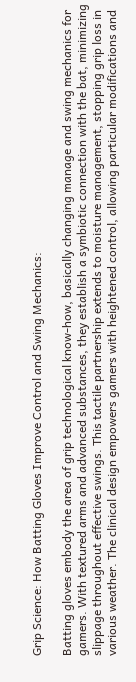Grip Science: How Batting Gloves Improve Control and Swing Mechanics:

Batting gloves embody the area of grip technological know-how, basically changing manage and swing mechanics for gamers. With textured arms and advanced substances, they establish a symbiotic connection with the bat, minimizing slippage throughout effective swings. This tactile partnership extends to moisture management, stopping grip loss in various weather. The clinical design empowers gamers with heightened control, allowing particular modifications and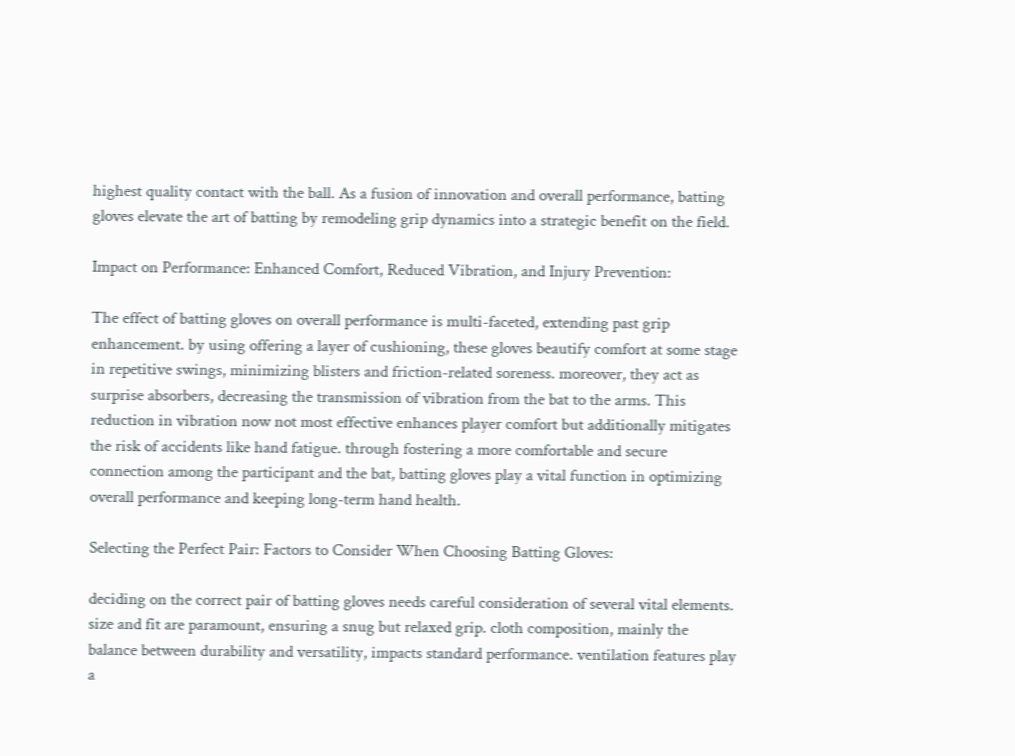highest quality contact with the ball. As a fusion of innovation and overall performance, batting gloves elevate the art of batting by remodeling grip dynamics into a strategic benefit on the field.

Impact on Performance: Enhanced Comfort, Reduced Vibration, and Injury Prevention:

The effect of batting gloves on overall performance is multi-faceted, extending past grip enhancement. by using offering a layer of cushioning, these gloves beautify comfort at some stage in repetitive swings, minimizing blisters and friction-related soreness. moreover, they act as surprise absorbers, decreasing the transmission of vibration from the bat to the arms. This reduction in vibration now not most effective enhances player comfort but additionally mitigates the risk of accidents like hand fatigue. through fostering a more comfortable and secure connection among the participant and the bat, batting gloves play a vital function in optimizing overall performance and keeping long-term hand health.

Selecting the Perfect Pair: Factors to Consider When Choosing Batting Gloves:

deciding on the correct pair of batting gloves needs careful consideration of several vital elements. size and fit are paramount, ensuring a snug but relaxed grip. cloth composition, mainly the balance between durability and versatility, impacts standard performance. ventilation features play a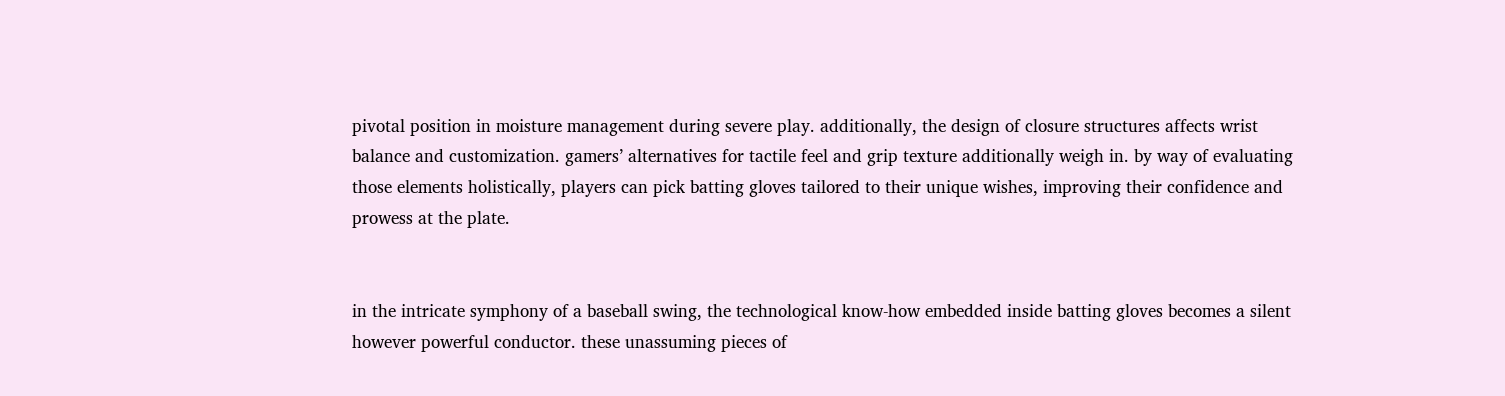pivotal position in moisture management during severe play. additionally, the design of closure structures affects wrist balance and customization. gamers’ alternatives for tactile feel and grip texture additionally weigh in. by way of evaluating those elements holistically, players can pick batting gloves tailored to their unique wishes, improving their confidence and prowess at the plate.


in the intricate symphony of a baseball swing, the technological know-how embedded inside batting gloves becomes a silent however powerful conductor. these unassuming pieces of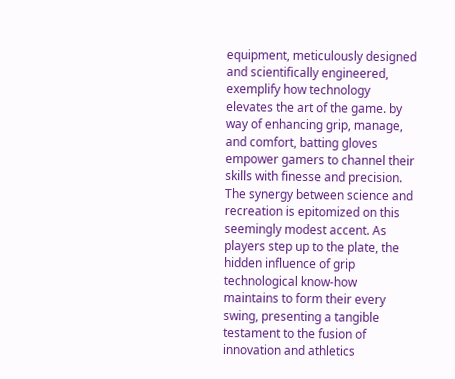equipment, meticulously designed and scientifically engineered, exemplify how technology elevates the art of the game. by way of enhancing grip, manage, and comfort, batting gloves empower gamers to channel their skills with finesse and precision. The synergy between science and recreation is epitomized on this seemingly modest accent. As players step up to the plate, the hidden influence of grip technological know-how maintains to form their every swing, presenting a tangible testament to the fusion of innovation and athletics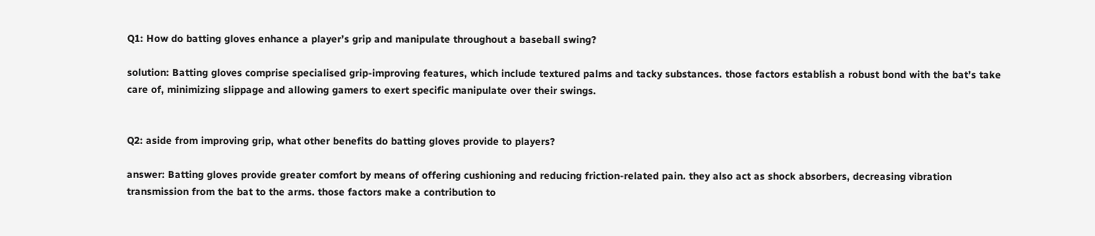Q1: How do batting gloves enhance a player’s grip and manipulate throughout a baseball swing?

solution: Batting gloves comprise specialised grip-improving features, which include textured palms and tacky substances. those factors establish a robust bond with the bat’s take care of, minimizing slippage and allowing gamers to exert specific manipulate over their swings.


Q2: aside from improving grip, what other benefits do batting gloves provide to players?

answer: Batting gloves provide greater comfort by means of offering cushioning and reducing friction-related pain. they also act as shock absorbers, decreasing vibration transmission from the bat to the arms. those factors make a contribution to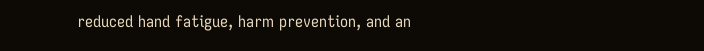reduced hand fatigue, harm prevention, and an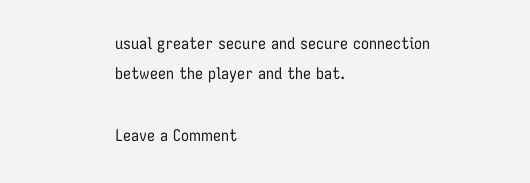usual greater secure and secure connection between the player and the bat.

Leave a Comment